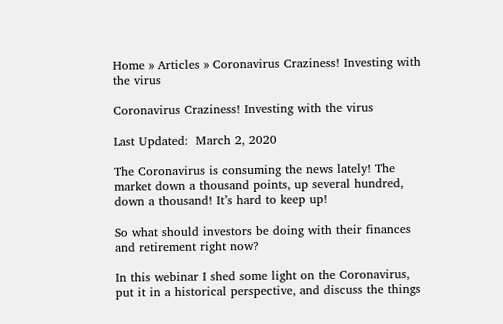Home » Articles » Coronavirus Craziness! Investing with the virus

Coronavirus Craziness! Investing with the virus

Last Updated:  March 2, 2020

The Coronavirus is consuming the news lately! The market down a thousand points, up several hundred, down a thousand! It’s hard to keep up!

So what should investors be doing with their finances and retirement right now?

In this webinar I shed some light on the Coronavirus, put it in a historical perspective, and discuss the things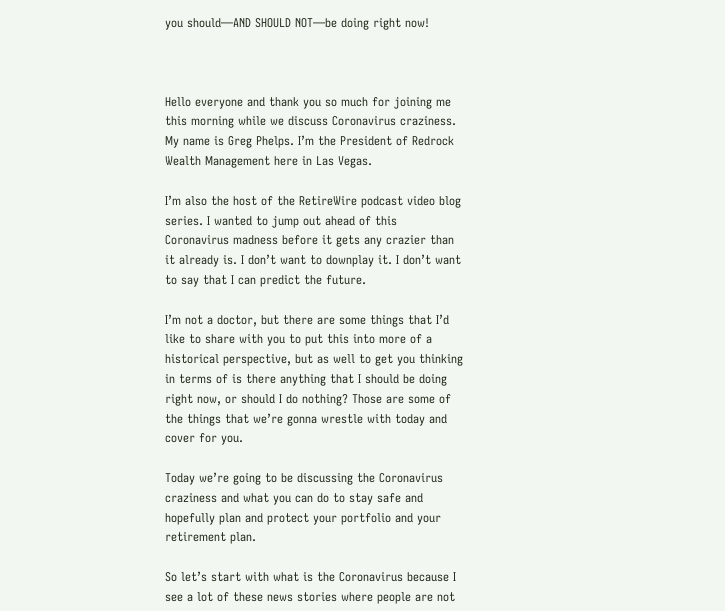you should—AND SHOULD NOT—be doing right now!



Hello everyone and thank you so much for joining me this morning while we discuss Coronavirus craziness. My name is Greg Phelps. I’m the President of Redrock Wealth Management here in Las Vegas.

I’m also the host of the RetireWire podcast video blog series. I wanted to jump out ahead of this Coronavirus madness before it gets any crazier than it already is. I don’t want to downplay it. I don’t want to say that I can predict the future.

I’m not a doctor, but there are some things that I’d like to share with you to put this into more of a historical perspective, but as well to get you thinking in terms of is there anything that I should be doing right now, or should I do nothing? Those are some of the things that we’re gonna wrestle with today and cover for you.

Today we’re going to be discussing the Coronavirus craziness and what you can do to stay safe and hopefully plan and protect your portfolio and your retirement plan.

So let’s start with what is the Coronavirus because I see a lot of these news stories where people are not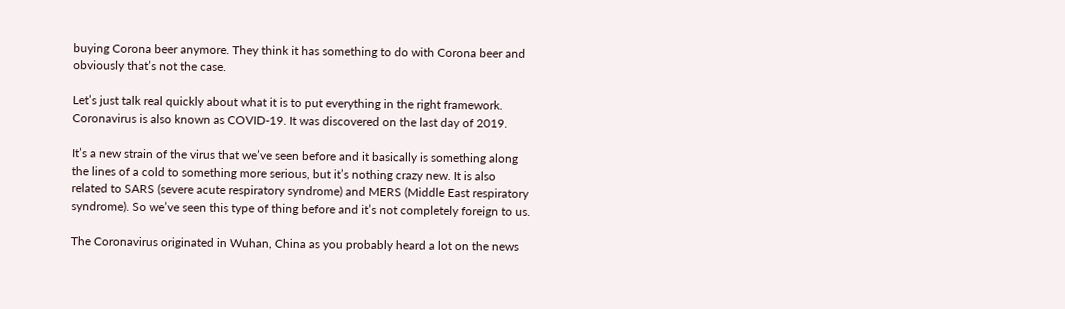buying Corona beer anymore. They think it has something to do with Corona beer and obviously that’s not the case.

Let’s just talk real quickly about what it is to put everything in the right framework. Coronavirus is also known as COVID-19. It was discovered on the last day of 2019.

It’s a new strain of the virus that we’ve seen before and it basically is something along the lines of a cold to something more serious, but it’s nothing crazy new. It is also related to SARS (severe acute respiratory syndrome) and MERS (Middle East respiratory syndrome). So we’ve seen this type of thing before and it’s not completely foreign to us.

The Coronavirus originated in Wuhan, China as you probably heard a lot on the news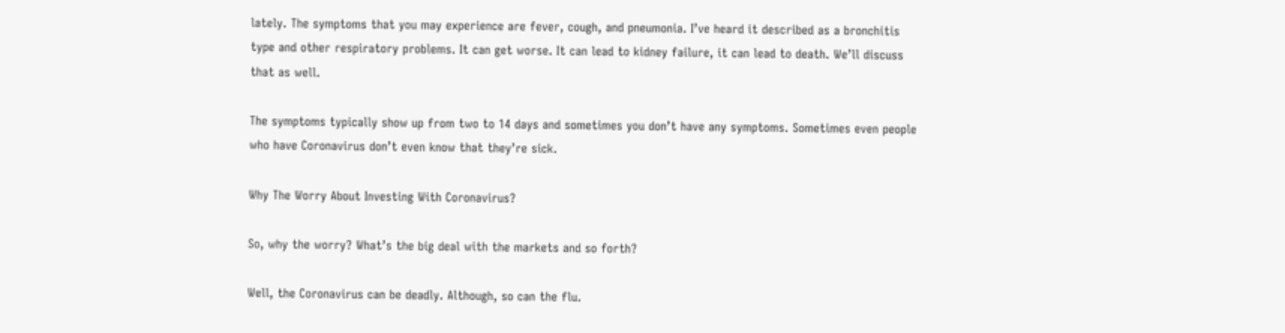lately. The symptoms that you may experience are fever, cough, and pneumonia. I’ve heard it described as a bronchitis type and other respiratory problems. It can get worse. It can lead to kidney failure, it can lead to death. We’ll discuss that as well.

The symptoms typically show up from two to 14 days and sometimes you don’t have any symptoms. Sometimes even people who have Coronavirus don’t even know that they’re sick.

Why The Worry About Investing With Coronavirus?

So, why the worry? What’s the big deal with the markets and so forth?

Well, the Coronavirus can be deadly. Although, so can the flu.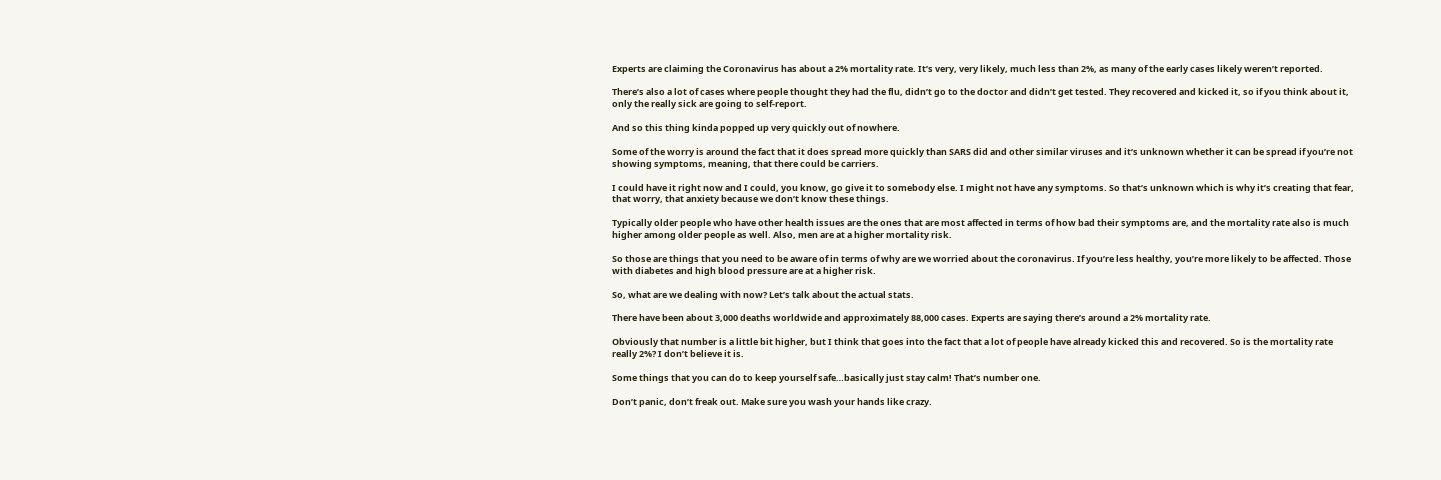Experts are claiming the Coronavirus has about a 2% mortality rate. It’s very, very likely, much less than 2%, as many of the early cases likely weren’t reported.

There’s also a lot of cases where people thought they had the flu, didn’t go to the doctor and didn’t get tested. They recovered and kicked it, so if you think about it, only the really sick are going to self-report.

And so this thing kinda popped up very quickly out of nowhere.

Some of the worry is around the fact that it does spread more quickly than SARS did and other similar viruses and it’s unknown whether it can be spread if you’re not showing symptoms, meaning, that there could be carriers.

I could have it right now and I could, you know, go give it to somebody else. I might not have any symptoms. So that’s unknown which is why it’s creating that fear, that worry, that anxiety because we don’t know these things.

Typically older people who have other health issues are the ones that are most affected in terms of how bad their symptoms are, and the mortality rate also is much higher among older people as well. Also, men are at a higher mortality risk.

So those are things that you need to be aware of in terms of why are we worried about the coronavirus. If you’re less healthy, you’re more likely to be affected. Those with diabetes and high blood pressure are at a higher risk.

So, what are we dealing with now? Let’s talk about the actual stats.

There have been about 3,000 deaths worldwide and approximately 88,000 cases. Experts are saying there’s around a 2% mortality rate.

Obviously that number is a little bit higher, but I think that goes into the fact that a lot of people have already kicked this and recovered. So is the mortality rate really 2%? I don’t believe it is.

Some things that you can do to keep yourself safe…basically just stay calm! That’s number one.

Don’t panic, don’t freak out. Make sure you wash your hands like crazy.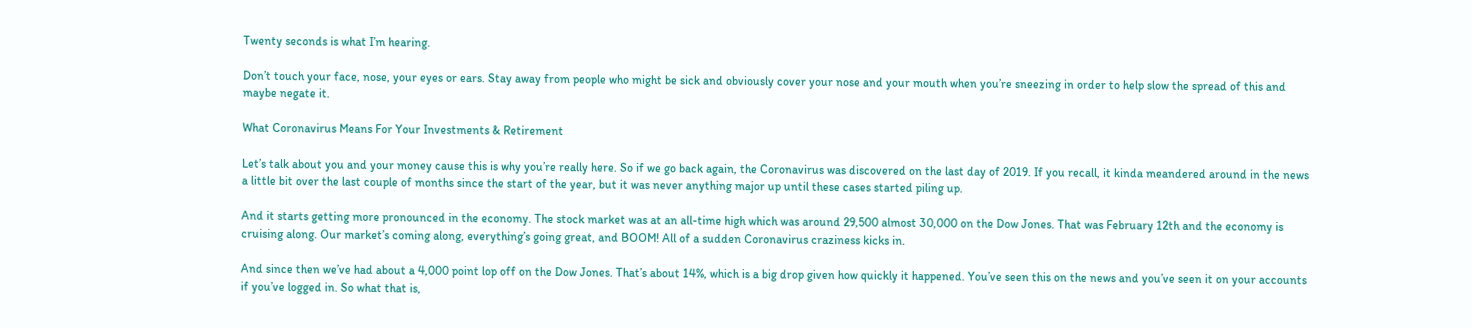Twenty seconds is what I’m hearing.

Don’t touch your face, nose, your eyes or ears. Stay away from people who might be sick and obviously cover your nose and your mouth when you’re sneezing in order to help slow the spread of this and maybe negate it.

What Coronavirus Means For Your Investments & Retirement

Let’s talk about you and your money cause this is why you’re really here. So if we go back again, the Coronavirus was discovered on the last day of 2019. If you recall, it kinda meandered around in the news a little bit over the last couple of months since the start of the year, but it was never anything major up until these cases started piling up.

And it starts getting more pronounced in the economy. The stock market was at an all-time high which was around 29,500 almost 30,000 on the Dow Jones. That was February 12th and the economy is cruising along. Our market’s coming along, everything’s going great, and BOOM! All of a sudden Coronavirus craziness kicks in.

And since then we’ve had about a 4,000 point lop off on the Dow Jones. That’s about 14%, which is a big drop given how quickly it happened. You’ve seen this on the news and you’ve seen it on your accounts if you’ve logged in. So what that is,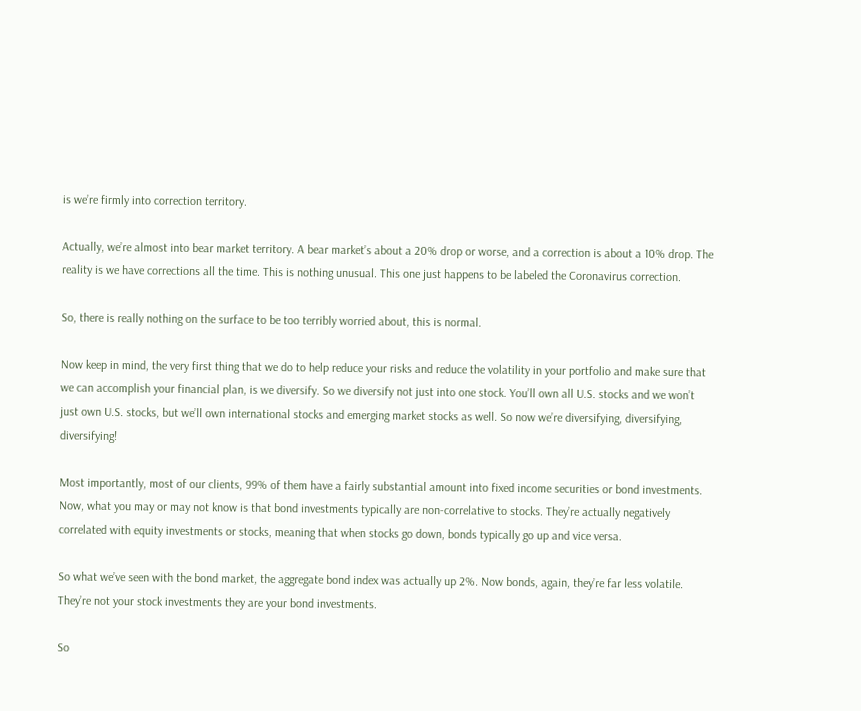is we’re firmly into correction territory.

Actually, we’re almost into bear market territory. A bear market’s about a 20% drop or worse, and a correction is about a 10% drop. The reality is we have corrections all the time. This is nothing unusual. This one just happens to be labeled the Coronavirus correction.

So, there is really nothing on the surface to be too terribly worried about, this is normal.

Now keep in mind, the very first thing that we do to help reduce your risks and reduce the volatility in your portfolio and make sure that we can accomplish your financial plan, is we diversify. So we diversify not just into one stock. You’ll own all U.S. stocks and we won’t just own U.S. stocks, but we’ll own international stocks and emerging market stocks as well. So now we’re diversifying, diversifying, diversifying!

Most importantly, most of our clients, 99% of them have a fairly substantial amount into fixed income securities or bond investments. Now, what you may or may not know is that bond investments typically are non-correlative to stocks. They’re actually negatively correlated with equity investments or stocks, meaning that when stocks go down, bonds typically go up and vice versa.

So what we’ve seen with the bond market, the aggregate bond index was actually up 2%. Now bonds, again, they’re far less volatile. They’re not your stock investments they are your bond investments.

So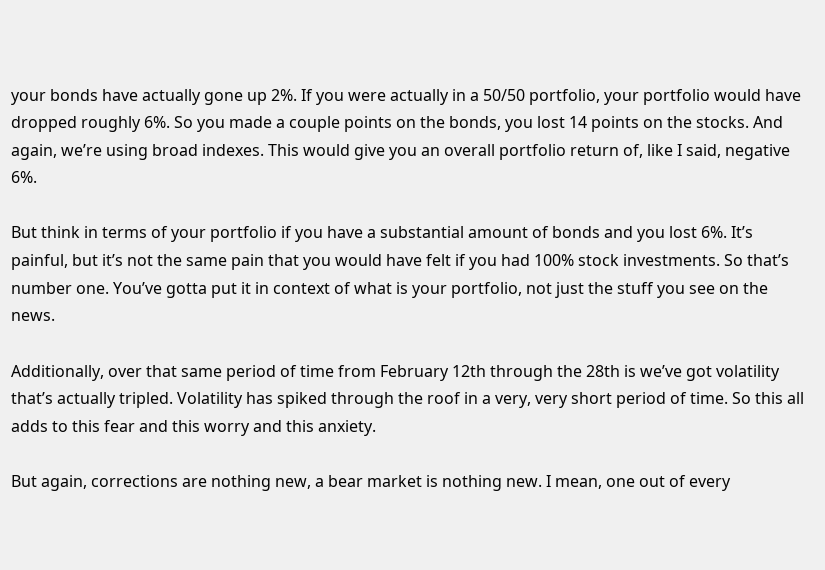your bonds have actually gone up 2%. If you were actually in a 50/50 portfolio, your portfolio would have dropped roughly 6%. So you made a couple points on the bonds, you lost 14 points on the stocks. And again, we’re using broad indexes. This would give you an overall portfolio return of, like I said, negative 6%.

But think in terms of your portfolio if you have a substantial amount of bonds and you lost 6%. It’s painful, but it’s not the same pain that you would have felt if you had 100% stock investments. So that’s number one. You’ve gotta put it in context of what is your portfolio, not just the stuff you see on the news.

Additionally, over that same period of time from February 12th through the 28th is we’ve got volatility that’s actually tripled. Volatility has spiked through the roof in a very, very short period of time. So this all adds to this fear and this worry and this anxiety.

But again, corrections are nothing new, a bear market is nothing new. I mean, one out of every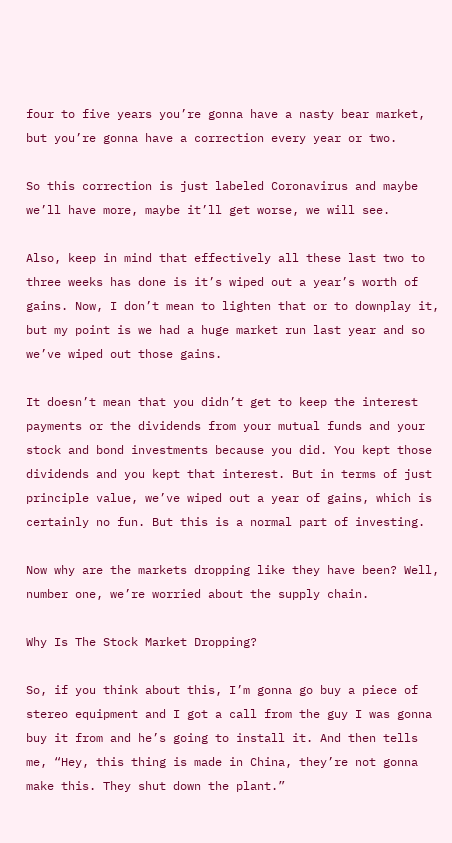four to five years you’re gonna have a nasty bear market, but you’re gonna have a correction every year or two.

So this correction is just labeled Coronavirus and maybe we’ll have more, maybe it’ll get worse, we will see.

Also, keep in mind that effectively all these last two to three weeks has done is it’s wiped out a year’s worth of gains. Now, I don’t mean to lighten that or to downplay it, but my point is we had a huge market run last year and so we’ve wiped out those gains.

It doesn’t mean that you didn’t get to keep the interest payments or the dividends from your mutual funds and your stock and bond investments because you did. You kept those dividends and you kept that interest. But in terms of just principle value, we’ve wiped out a year of gains, which is certainly no fun. But this is a normal part of investing.

Now why are the markets dropping like they have been? Well, number one, we’re worried about the supply chain.

Why Is The Stock Market Dropping?

So, if you think about this, I’m gonna go buy a piece of stereo equipment and I got a call from the guy I was gonna buy it from and he’s going to install it. And then tells me, “Hey, this thing is made in China, they’re not gonna make this. They shut down the plant.”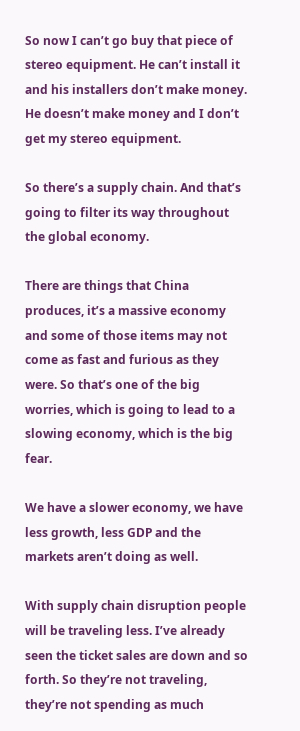So now I can’t go buy that piece of stereo equipment. He can’t install it and his installers don’t make money. He doesn’t make money and I don’t get my stereo equipment.

So there’s a supply chain. And that’s going to filter its way throughout the global economy.

There are things that China produces, it’s a massive economy and some of those items may not come as fast and furious as they were. So that’s one of the big worries, which is going to lead to a slowing economy, which is the big fear.

We have a slower economy, we have less growth, less GDP and the markets aren’t doing as well.

With supply chain disruption people will be traveling less. I’ve already seen the ticket sales are down and so forth. So they’re not traveling, they’re not spending as much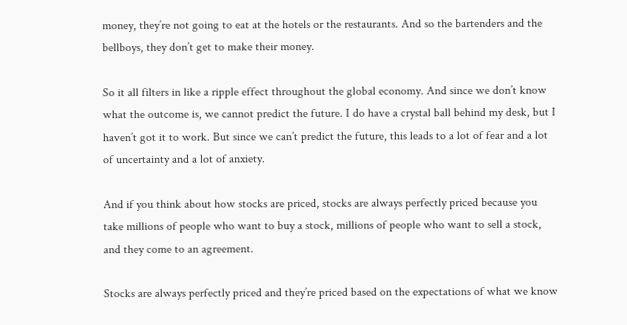money, they’re not going to eat at the hotels or the restaurants. And so the bartenders and the bellboys, they don’t get to make their money.

So it all filters in like a ripple effect throughout the global economy. And since we don’t know what the outcome is, we cannot predict the future. I do have a crystal ball behind my desk, but I haven’t got it to work. But since we can’t predict the future, this leads to a lot of fear and a lot of uncertainty and a lot of anxiety.

And if you think about how stocks are priced, stocks are always perfectly priced because you take millions of people who want to buy a stock, millions of people who want to sell a stock, and they come to an agreement.

Stocks are always perfectly priced and they’re priced based on the expectations of what we know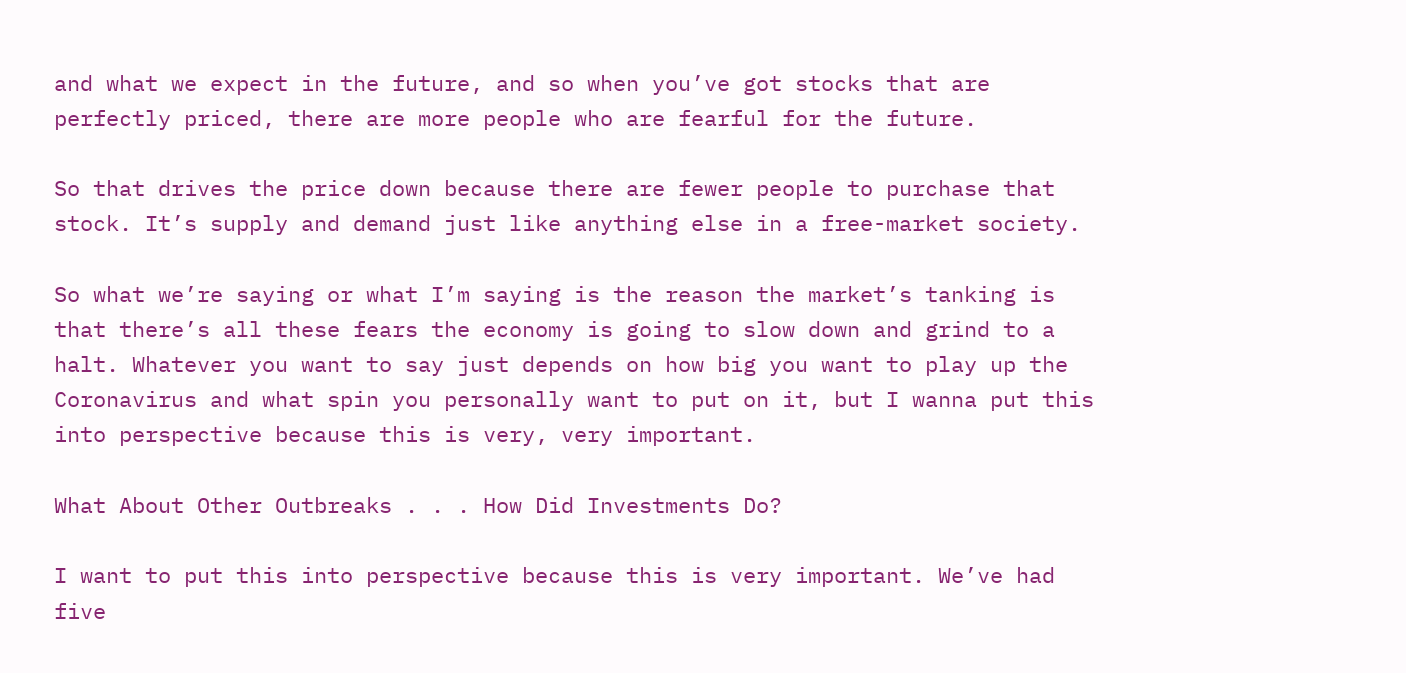and what we expect in the future, and so when you’ve got stocks that are perfectly priced, there are more people who are fearful for the future.

So that drives the price down because there are fewer people to purchase that stock. It’s supply and demand just like anything else in a free-market society.

So what we’re saying or what I’m saying is the reason the market’s tanking is that there’s all these fears the economy is going to slow down and grind to a halt. Whatever you want to say just depends on how big you want to play up the Coronavirus and what spin you personally want to put on it, but I wanna put this into perspective because this is very, very important.

What About Other Outbreaks . . . How Did Investments Do?

I want to put this into perspective because this is very important. We’ve had five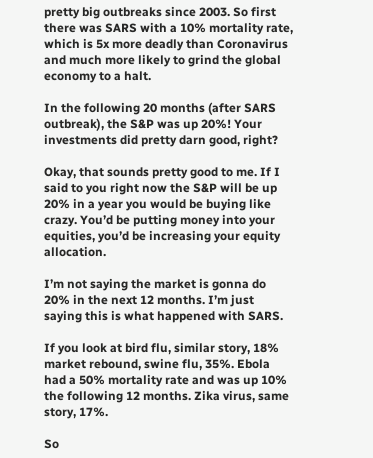pretty big outbreaks since 2003. So first there was SARS with a 10% mortality rate, which is 5x more deadly than Coronavirus and much more likely to grind the global economy to a halt.

In the following 20 months (after SARS outbreak), the S&P was up 20%! Your investments did pretty darn good, right?

Okay, that sounds pretty good to me. If I said to you right now the S&P will be up 20% in a year you would be buying like crazy. You’d be putting money into your equities, you’d be increasing your equity allocation.

I’m not saying the market is gonna do 20% in the next 12 months. I’m just saying this is what happened with SARS.

If you look at bird flu, similar story, 18% market rebound, swine flu, 35%. Ebola had a 50% mortality rate and was up 10% the following 12 months. Zika virus, same story, 17%.

So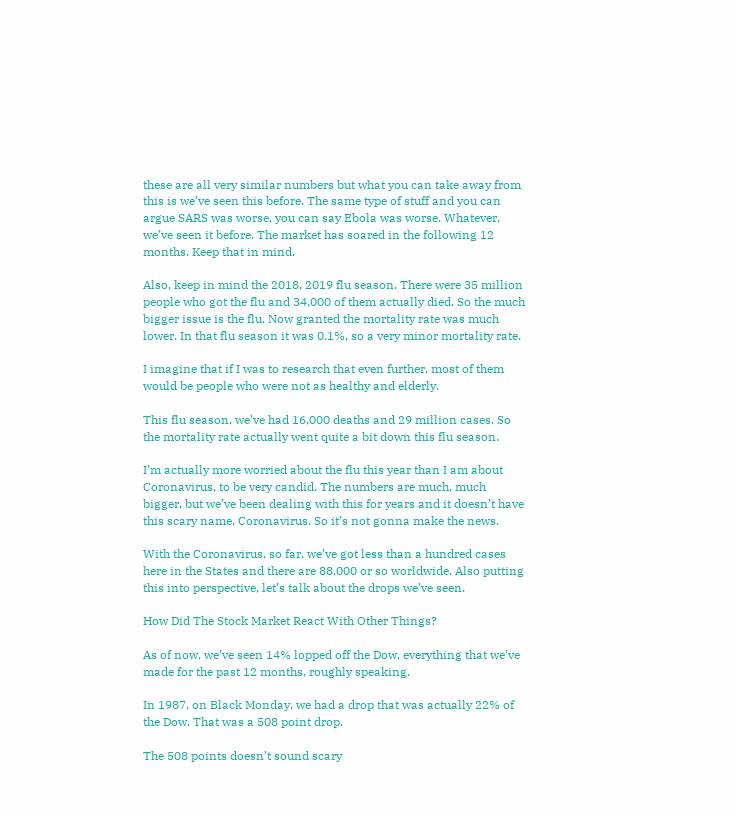these are all very similar numbers but what you can take away from this is we’ve seen this before. The same type of stuff and you can argue SARS was worse, you can say Ebola was worse. Whatever, we’ve seen it before. The market has soared in the following 12 months. Keep that in mind.

Also, keep in mind the 2018, 2019 flu season. There were 35 million people who got the flu and 34,000 of them actually died. So the much bigger issue is the flu. Now granted the mortality rate was much lower. In that flu season it was 0.1%, so a very minor mortality rate.

I imagine that if I was to research that even further, most of them would be people who were not as healthy and elderly.

This flu season, we’ve had 16,000 deaths and 29 million cases. So the mortality rate actually went quite a bit down this flu season.

I’m actually more worried about the flu this year than I am about Coronavirus, to be very candid. The numbers are much, much bigger, but we’ve been dealing with this for years and it doesn’t have this scary name, Coronavirus. So it’s not gonna make the news.

With the Coronavirus, so far, we’ve got less than a hundred cases here in the States and there are 88,000 or so worldwide. Also putting this into perspective, let’s talk about the drops we’ve seen.

How Did The Stock Market React With Other Things?

As of now, we’ve seen 14% lopped off the Dow, everything that we’ve made for the past 12 months, roughly speaking.

In 1987, on Black Monday, we had a drop that was actually 22% of the Dow. That was a 508 point drop.

The 508 points doesn’t sound scary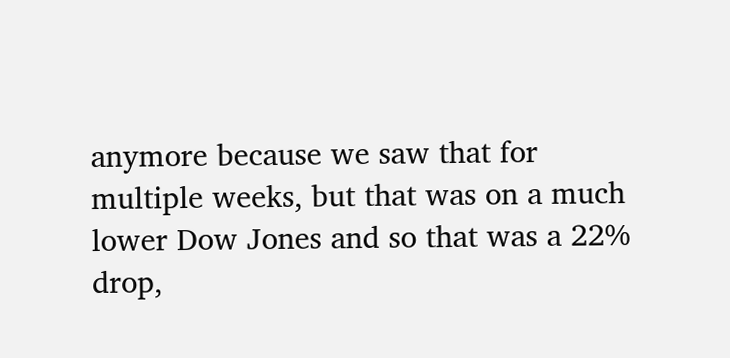anymore because we saw that for multiple weeks, but that was on a much lower Dow Jones and so that was a 22% drop,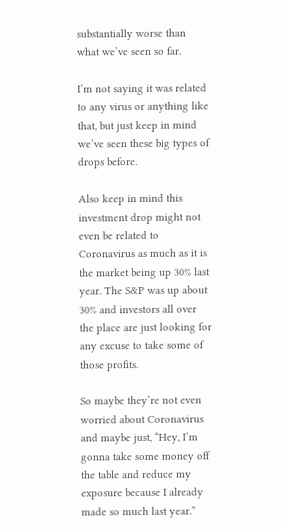substantially worse than what we’ve seen so far.

I’m not saying it was related to any virus or anything like that, but just keep in mind we’ve seen these big types of drops before.

Also keep in mind this investment drop might not even be related to Coronavirus as much as it is the market being up 30% last year. The S&P was up about 30% and investors all over the place are just looking for any excuse to take some of those profits.

So maybe they’re not even worried about Coronavirus and maybe just, “Hey, I’m gonna take some money off the table and reduce my exposure because I already made so much last year.”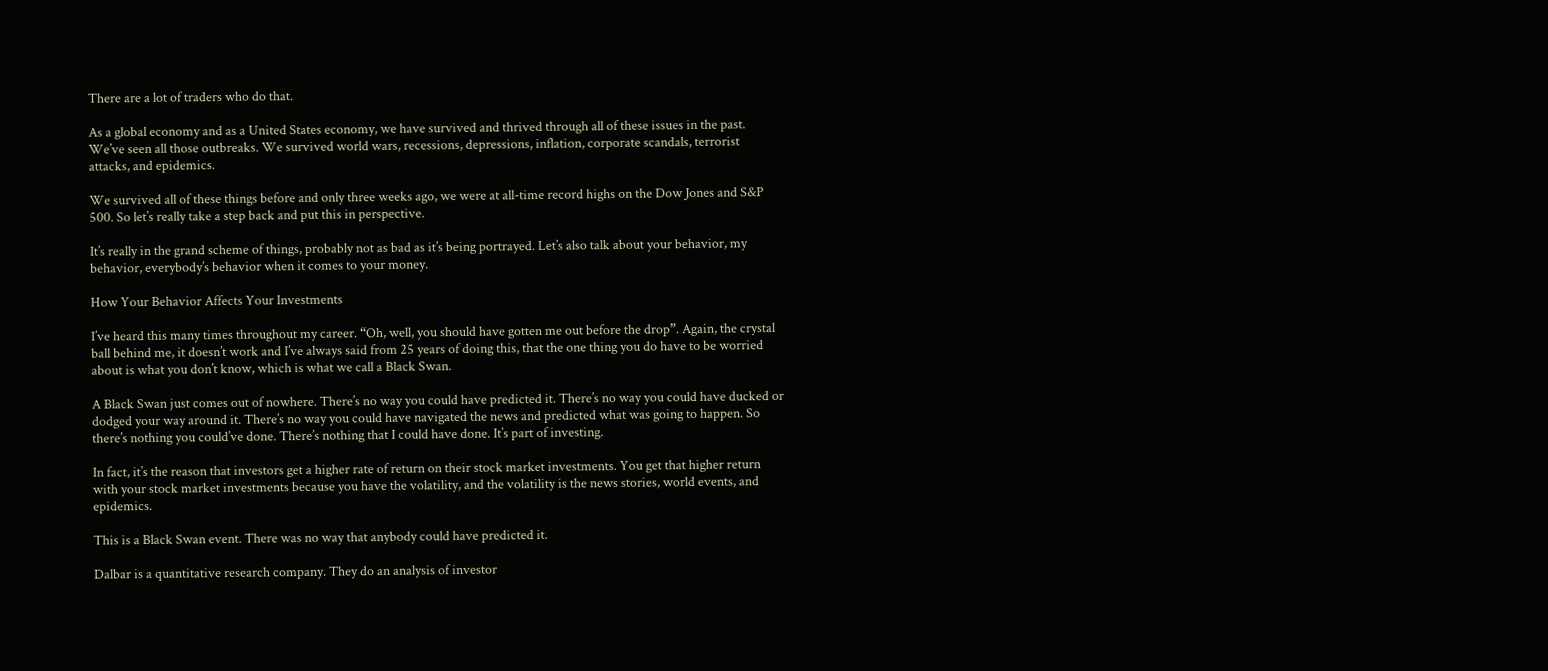There are a lot of traders who do that.

As a global economy and as a United States economy, we have survived and thrived through all of these issues in the past. We’ve seen all those outbreaks. We survived world wars, recessions, depressions, inflation, corporate scandals, terrorist attacks, and epidemics.

We survived all of these things before and only three weeks ago, we were at all-time record highs on the Dow Jones and S&P 500. So let’s really take a step back and put this in perspective.

It’s really in the grand scheme of things, probably not as bad as it’s being portrayed. Let’s also talk about your behavior, my behavior, everybody’s behavior when it comes to your money.

How Your Behavior Affects Your Investments

I’ve heard this many times throughout my career. “Oh, well, you should have gotten me out before the drop”. Again, the crystal ball behind me, it doesn’t work and I’ve always said from 25 years of doing this, that the one thing you do have to be worried about is what you don’t know, which is what we call a Black Swan.

A Black Swan just comes out of nowhere. There’s no way you could have predicted it. There’s no way you could have ducked or dodged your way around it. There’s no way you could have navigated the news and predicted what was going to happen. So there’s nothing you could’ve done. There’s nothing that I could have done. It’s part of investing.

In fact, it’s the reason that investors get a higher rate of return on their stock market investments. You get that higher return with your stock market investments because you have the volatility, and the volatility is the news stories, world events, and epidemics.

This is a Black Swan event. There was no way that anybody could have predicted it.

Dalbar is a quantitative research company. They do an analysis of investor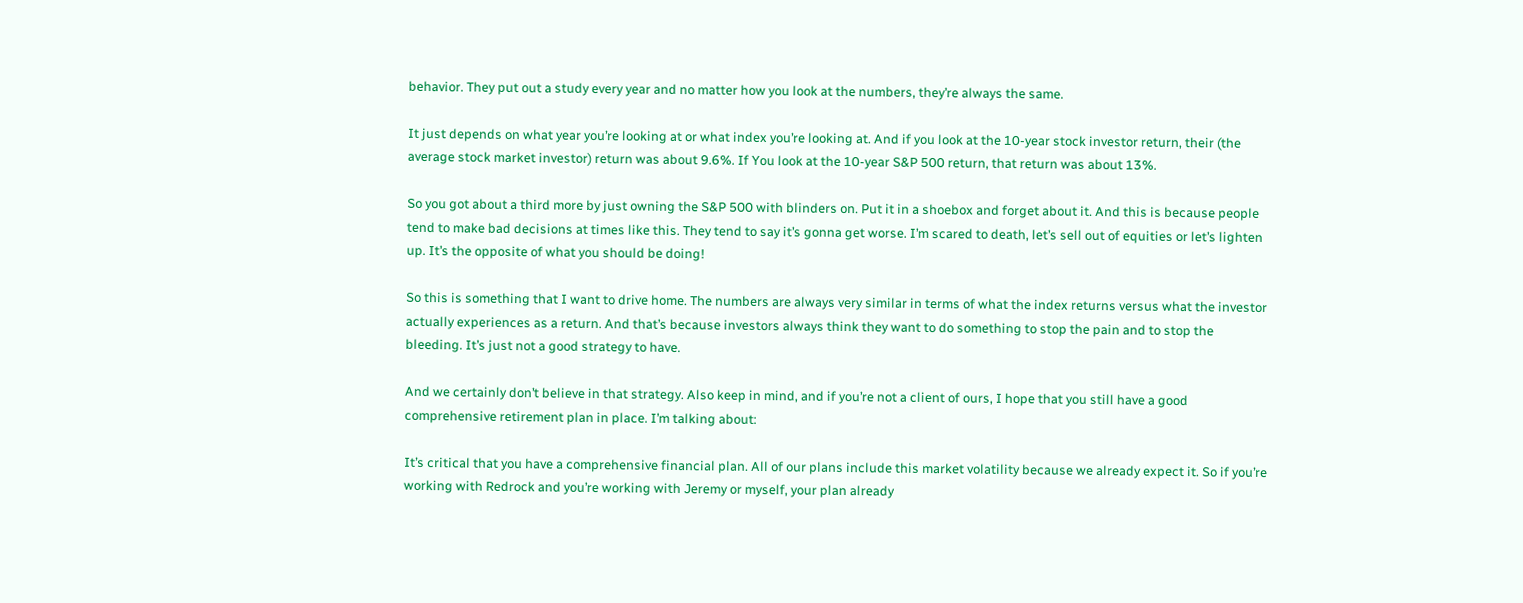behavior. They put out a study every year and no matter how you look at the numbers, they’re always the same.

It just depends on what year you’re looking at or what index you’re looking at. And if you look at the 10-year stock investor return, their (the average stock market investor) return was about 9.6%. If You look at the 10-year S&P 500 return, that return was about 13%.

So you got about a third more by just owning the S&P 500 with blinders on. Put it in a shoebox and forget about it. And this is because people tend to make bad decisions at times like this. They tend to say it’s gonna get worse. I’m scared to death, let’s sell out of equities or let’s lighten up. It’s the opposite of what you should be doing!

So this is something that I want to drive home. The numbers are always very similar in terms of what the index returns versus what the investor actually experiences as a return. And that’s because investors always think they want to do something to stop the pain and to stop the bleeding. It’s just not a good strategy to have.

And we certainly don’t believe in that strategy. Also keep in mind, and if you’re not a client of ours, I hope that you still have a good comprehensive retirement plan in place. I’m talking about:

It’s critical that you have a comprehensive financial plan. All of our plans include this market volatility because we already expect it. So if you’re working with Redrock and you’re working with Jeremy or myself, your plan already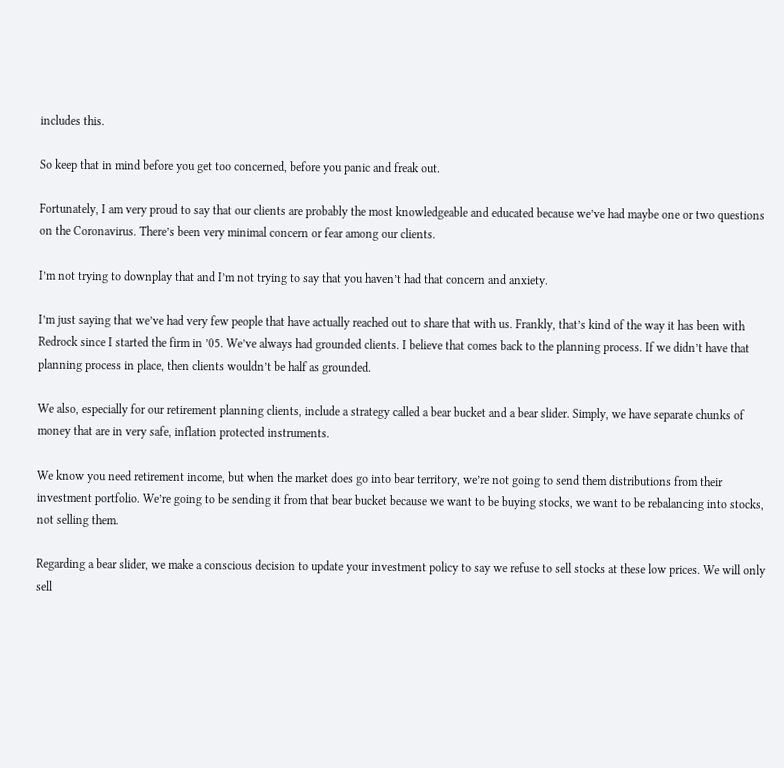includes this.

So keep that in mind before you get too concerned, before you panic and freak out.

Fortunately, I am very proud to say that our clients are probably the most knowledgeable and educated because we’ve had maybe one or two questions on the Coronavirus. There’s been very minimal concern or fear among our clients.

I’m not trying to downplay that and I’m not trying to say that you haven’t had that concern and anxiety.

I’m just saying that we’ve had very few people that have actually reached out to share that with us. Frankly, that’s kind of the way it has been with Redrock since I started the firm in ’05. We’ve always had grounded clients. I believe that comes back to the planning process. If we didn’t have that planning process in place, then clients wouldn’t be half as grounded.

We also, especially for our retirement planning clients, include a strategy called a bear bucket and a bear slider. Simply, we have separate chunks of money that are in very safe, inflation protected instruments.

We know you need retirement income, but when the market does go into bear territory, we’re not going to send them distributions from their investment portfolio. We’re going to be sending it from that bear bucket because we want to be buying stocks, we want to be rebalancing into stocks, not selling them.

Regarding a bear slider, we make a conscious decision to update your investment policy to say we refuse to sell stocks at these low prices. We will only sell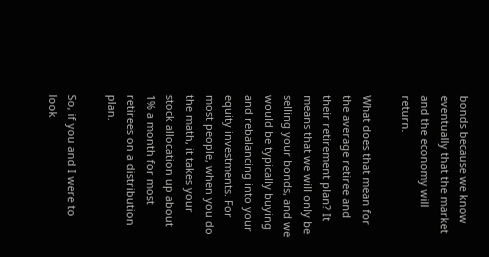bonds because we know eventually that the market and the economy will return.

What does that mean for the average retiree and their retirement plan? It means that we will only be selling your bonds, and we would be typically buying and rebalancing into your equity investments. For most people, when you do the math, it takes your stock allocation up about 1% a month for most retirees on a distribution plan.

So, if you and I were to look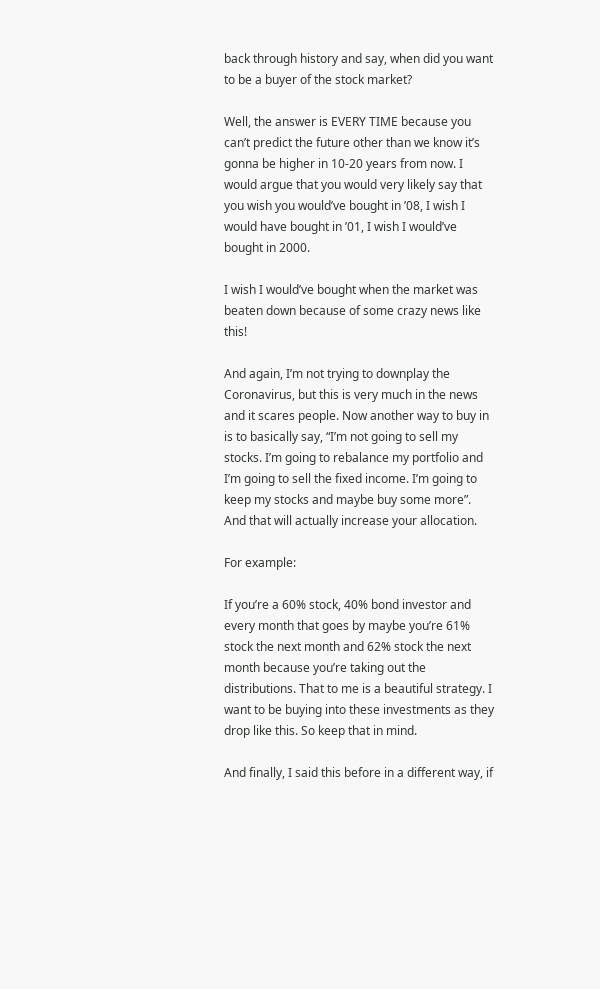back through history and say, when did you want to be a buyer of the stock market?

Well, the answer is EVERY TIME because you can’t predict the future other than we know it’s gonna be higher in 10-20 years from now. I would argue that you would very likely say that you wish you would’ve bought in ’08, I wish I would have bought in ’01, I wish I would’ve bought in 2000.

I wish I would’ve bought when the market was beaten down because of some crazy news like this!

And again, I’m not trying to downplay the Coronavirus, but this is very much in the news and it scares people. Now another way to buy in is to basically say, “I’m not going to sell my stocks. I’m going to rebalance my portfolio and I’m going to sell the fixed income. I’m going to keep my stocks and maybe buy some more”. And that will actually increase your allocation.

For example:

If you’re a 60% stock, 40% bond investor and every month that goes by maybe you’re 61% stock the next month and 62% stock the next month because you’re taking out the distributions. That to me is a beautiful strategy. I want to be buying into these investments as they drop like this. So keep that in mind.

And finally, I said this before in a different way, if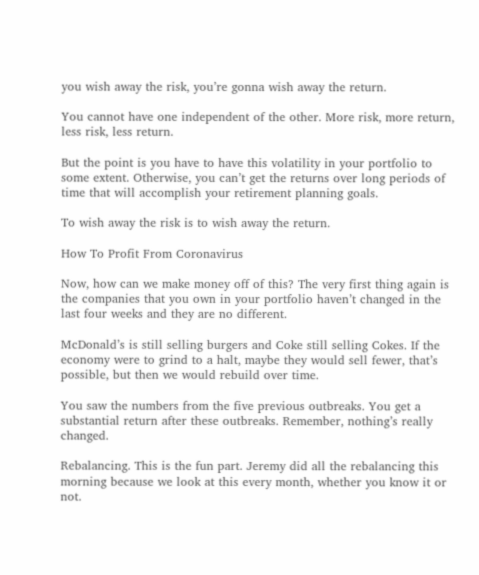you wish away the risk, you’re gonna wish away the return.

You cannot have one independent of the other. More risk, more return, less risk, less return.

But the point is you have to have this volatility in your portfolio to some extent. Otherwise, you can’t get the returns over long periods of time that will accomplish your retirement planning goals.

To wish away the risk is to wish away the return.

How To Profit From Coronavirus

Now, how can we make money off of this? The very first thing again is the companies that you own in your portfolio haven’t changed in the last four weeks and they are no different.

McDonald’s is still selling burgers and Coke still selling Cokes. If the economy were to grind to a halt, maybe they would sell fewer, that’s possible, but then we would rebuild over time.

You saw the numbers from the five previous outbreaks. You get a substantial return after these outbreaks. Remember, nothing’s really changed.

Rebalancing. This is the fun part. Jeremy did all the rebalancing this morning because we look at this every month, whether you know it or not.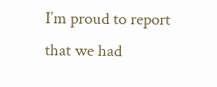I’m proud to report that we had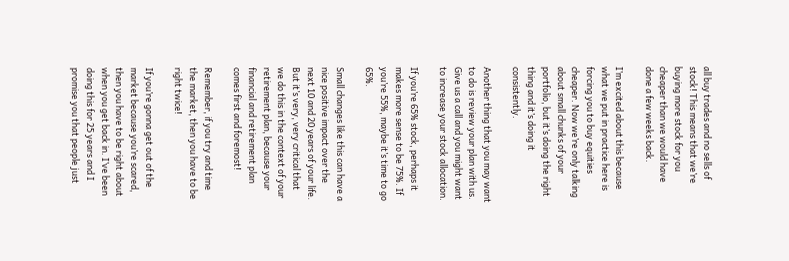all buy trades and no sells of stock! This means that we’re buying more stock for you cheaper than we would have done a few weeks back.

I’m excited about this because what we put in practice here is forcing you to buy equities cheaper. Now we’re only talking about small chunks of your portfolio, but it’s doing the right thing and it’s doing it consistently.

Another thing that you may want to do is review your plan with us. Give us a call and you might want to increase your stock allocation.

If you’re 65% stock, perhaps it makes more sense to be 75%. If you’re 55%, maybe it’s time to go 65%.

Small changes like this can have a nice positive impact over the next 10 and 20 years of your life. But it’s very, very critical that we do this in the context of your retirement plan, because your financial and retirement plan comes first and foremost!

Remember, if you try and time the market, then you have to be right twice!

If you’re gonna get out of the market because you’re scared, then you have to be right about when you get back in. I’ve been doing this for 25 years and I promise you that people just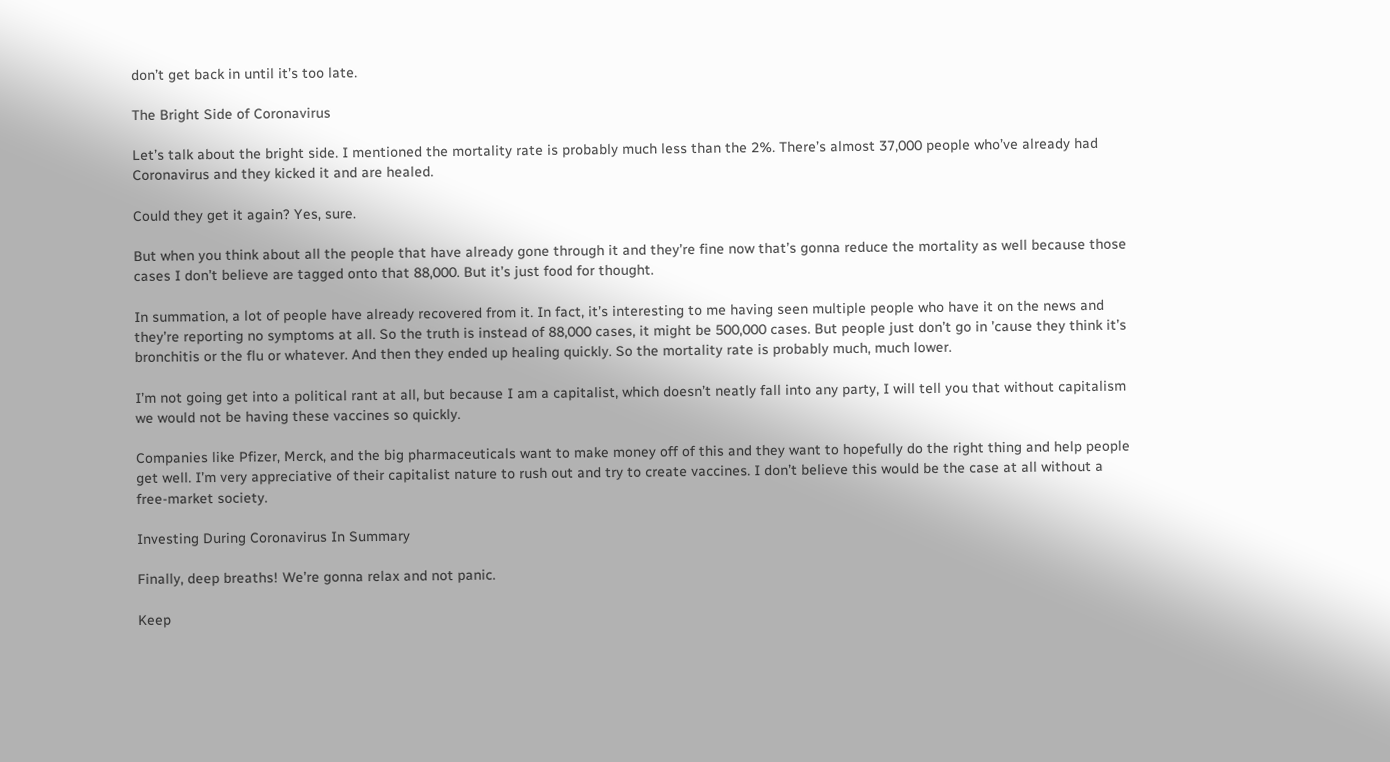don’t get back in until it’s too late.

The Bright Side of Coronavirus

Let’s talk about the bright side. I mentioned the mortality rate is probably much less than the 2%. There’s almost 37,000 people who’ve already had Coronavirus and they kicked it and are healed.

Could they get it again? Yes, sure.

But when you think about all the people that have already gone through it and they’re fine now that’s gonna reduce the mortality as well because those cases I don’t believe are tagged onto that 88,000. But it’s just food for thought.

In summation, a lot of people have already recovered from it. In fact, it’s interesting to me having seen multiple people who have it on the news and they’re reporting no symptoms at all. So the truth is instead of 88,000 cases, it might be 500,000 cases. But people just don’t go in ’cause they think it’s bronchitis or the flu or whatever. And then they ended up healing quickly. So the mortality rate is probably much, much lower.

I’m not going get into a political rant at all, but because I am a capitalist, which doesn’t neatly fall into any party, I will tell you that without capitalism we would not be having these vaccines so quickly.

Companies like Pfizer, Merck, and the big pharmaceuticals want to make money off of this and they want to hopefully do the right thing and help people get well. I’m very appreciative of their capitalist nature to rush out and try to create vaccines. I don’t believe this would be the case at all without a free-market society.

Investing During Coronavirus In Summary

Finally, deep breaths! We’re gonna relax and not panic.

Keep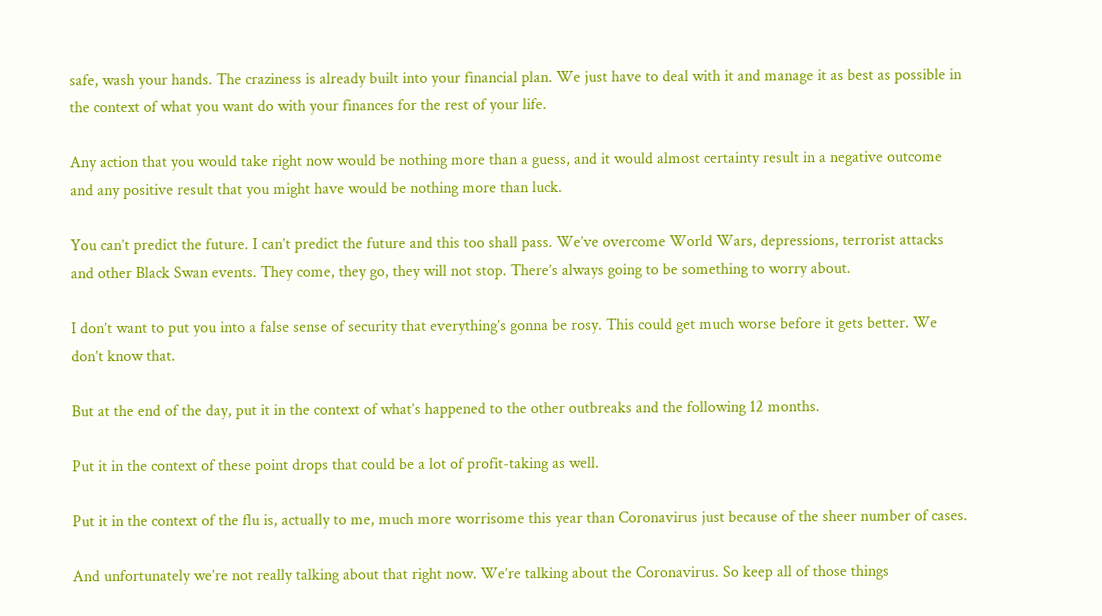safe, wash your hands. The craziness is already built into your financial plan. We just have to deal with it and manage it as best as possible in the context of what you want do with your finances for the rest of your life.

Any action that you would take right now would be nothing more than a guess, and it would almost certainty result in a negative outcome and any positive result that you might have would be nothing more than luck.

You can’t predict the future. I can’t predict the future and this too shall pass. We’ve overcome World Wars, depressions, terrorist attacks and other Black Swan events. They come, they go, they will not stop. There’s always going to be something to worry about.

I don’t want to put you into a false sense of security that everything’s gonna be rosy. This could get much worse before it gets better. We don’t know that.

But at the end of the day, put it in the context of what’s happened to the other outbreaks and the following 12 months.

Put it in the context of these point drops that could be a lot of profit-taking as well.

Put it in the context of the flu is, actually to me, much more worrisome this year than Coronavirus just because of the sheer number of cases.

And unfortunately we’re not really talking about that right now. We’re talking about the Coronavirus. So keep all of those things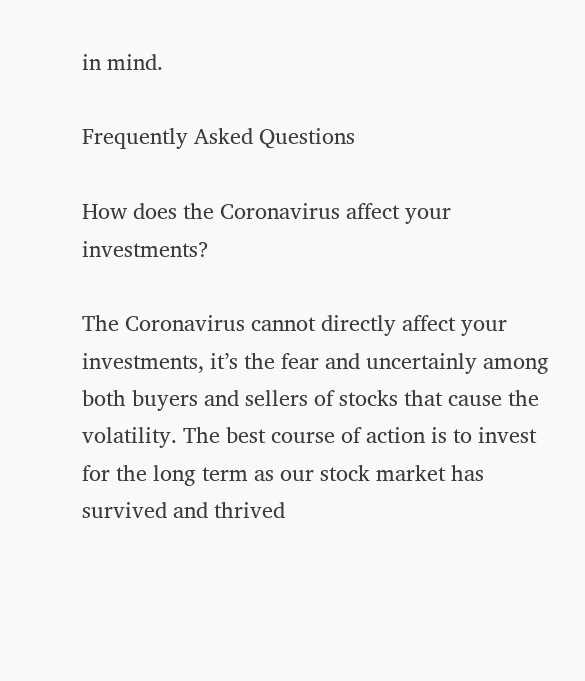in mind.

Frequently Asked Questions

How does the Coronavirus affect your investments?

The Coronavirus cannot directly affect your investments, it’s the fear and uncertainly among both buyers and sellers of stocks that cause the volatility. The best course of action is to invest for the long term as our stock market has survived and thrived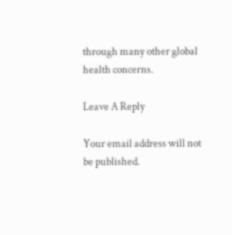through many other global health concerns.

Leave A Reply

Your email address will not be published.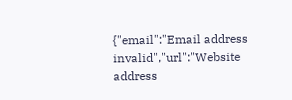{"email":"Email address invalid","url":"Website address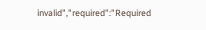invalid","required":"Required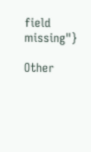field missing"}

Other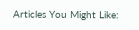Articles You Might Like: